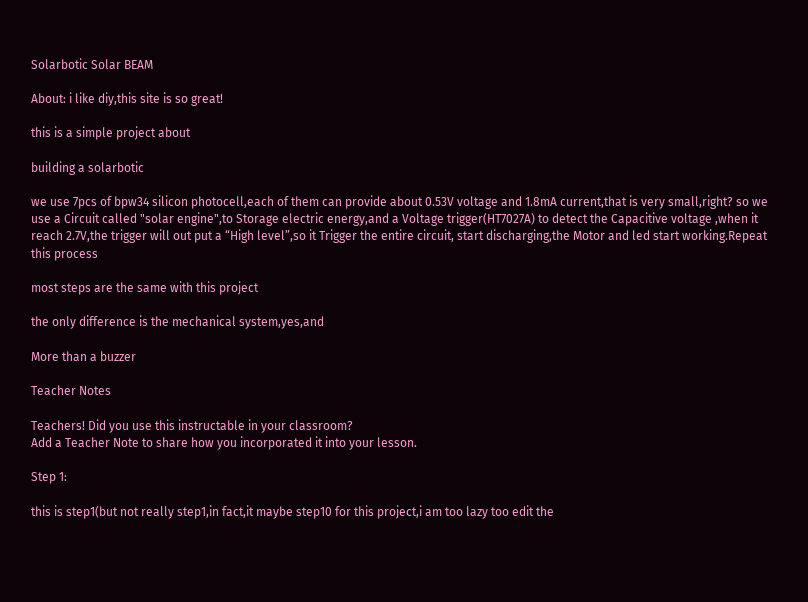Solarbotic Solar BEAM

About: i like diy,this site is so great!

this is a simple project about

building a solarbotic

we use 7pcs of bpw34 silicon photocell,each of them can provide about 0.53V voltage and 1.8mA current,that is very small,right? so we use a Circuit called "solar engine",to Storage electric energy,and a Voltage trigger(HT7027A) to detect the Capacitive voltage ,when it reach 2.7V,the trigger will out put a “High level”,so it Trigger the entire circuit, start discharging,the Motor and led start working.Repeat this process

most steps are the same with this project

the only difference is the mechanical system,yes,and

More than a buzzer

Teacher Notes

Teachers! Did you use this instructable in your classroom?
Add a Teacher Note to share how you incorporated it into your lesson.

Step 1:

this is step1(but not really step1,in fact,it maybe step10 for this project,i am too lazy too edit the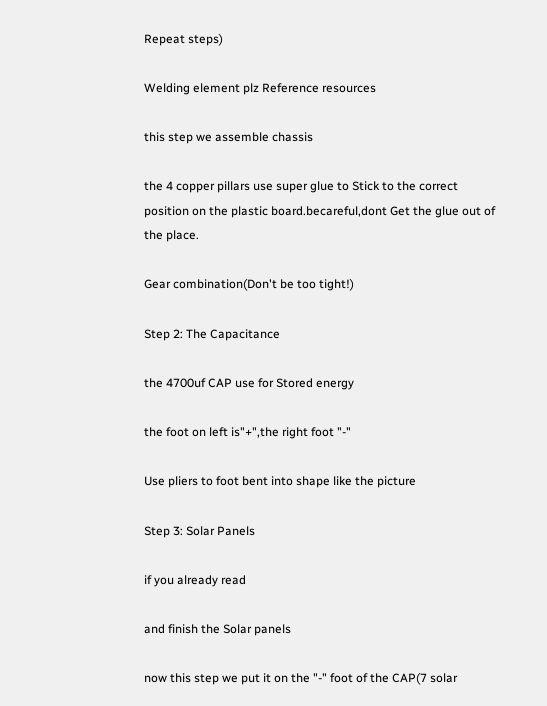Repeat steps)

Welding element plz Reference resources

this step we assemble chassis

the 4 copper pillars use super glue to Stick to the correct position on the plastic board.becareful,dont Get the glue out of the place.

Gear combination(Don't be too tight!)

Step 2: The Capacitance

the 4700uf CAP use for Stored energy

the foot on left is"+",the right foot "-"

Use pliers to foot bent into shape like the picture

Step 3: Solar Panels

if you already read

and finish the Solar panels

now this step we put it on the "-" foot of the CAP(7 solar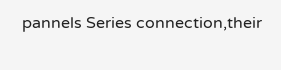pannels Series connection,their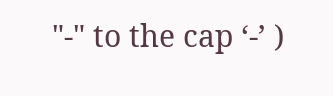"-" to the cap ‘-’ )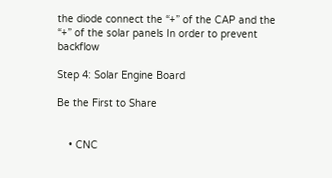the diode connect the “+” of the CAP and the “+” of the solar panels In order to prevent backflow

Step 4: Solar Engine Board

Be the First to Share


    • CNC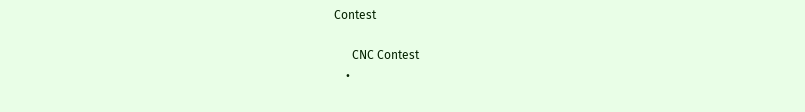Contest

      CNC Contest
    •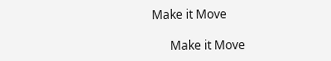Make it Move

      Make it Move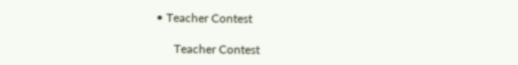• Teacher Contest

      Teacher Contest